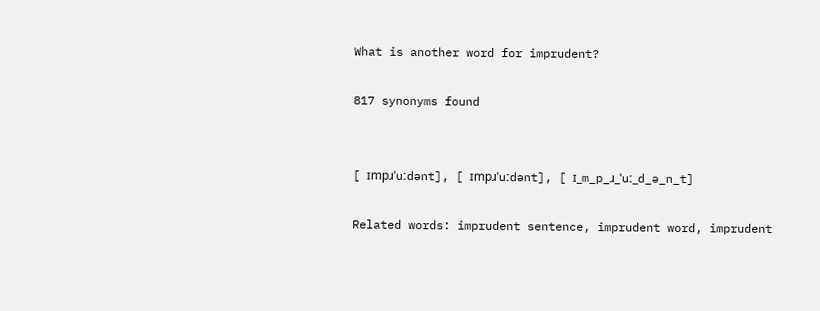What is another word for imprudent?

817 synonyms found


[ ɪmpɹˈuːdənt], [ ɪmpɹˈuːdənt], [ ɪ_m_p_ɹ_ˈuː_d_ə_n_t]

Related words: imprudent sentence, imprudent word, imprudent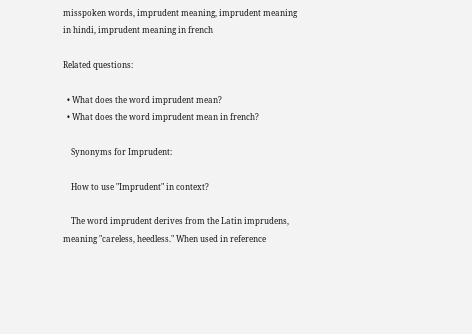misspoken words, imprudent meaning, imprudent meaning in hindi, imprudent meaning in french

Related questions:

  • What does the word imprudent mean?
  • What does the word imprudent mean in french?

    Synonyms for Imprudent:

    How to use "Imprudent" in context?

    The word imprudent derives from the Latin imprudens, meaning "careless, heedless." When used in reference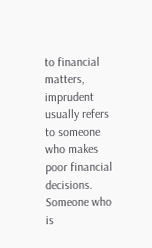to financial matters, imprudent usually refers to someone who makes poor financial decisions. Someone who is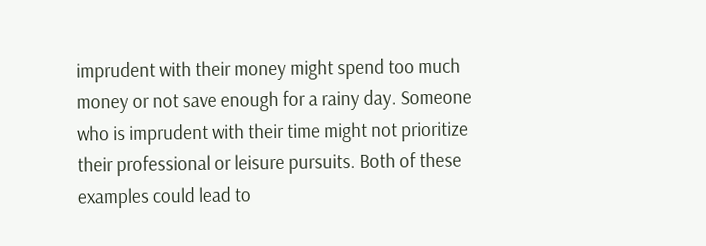imprudent with their money might spend too much money or not save enough for a rainy day. Someone who is imprudent with their time might not prioritize their professional or leisure pursuits. Both of these examples could lead to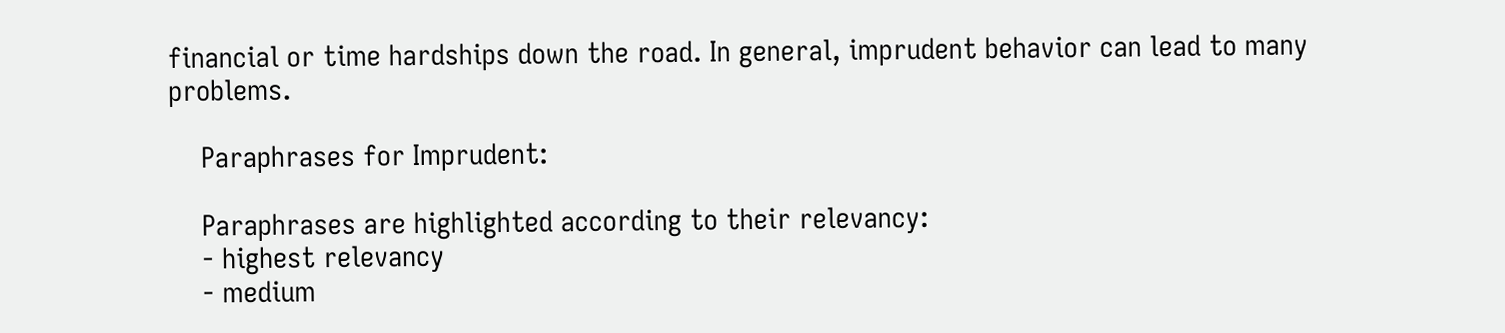financial or time hardships down the road. In general, imprudent behavior can lead to many problems.

    Paraphrases for Imprudent:

    Paraphrases are highlighted according to their relevancy:
    - highest relevancy
    - medium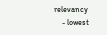relevancy
    - lowest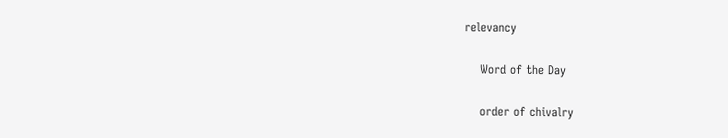relevancy

    Word of the Day

    order of chivalry